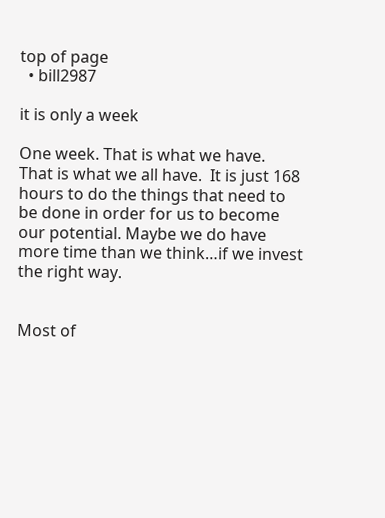top of page
  • bill2987

it is only a week

One week. That is what we have.  That is what we all have.  It is just 168 hours to do the things that need to be done in order for us to become our potential. Maybe we do have more time than we think…if we invest the right way.


Most of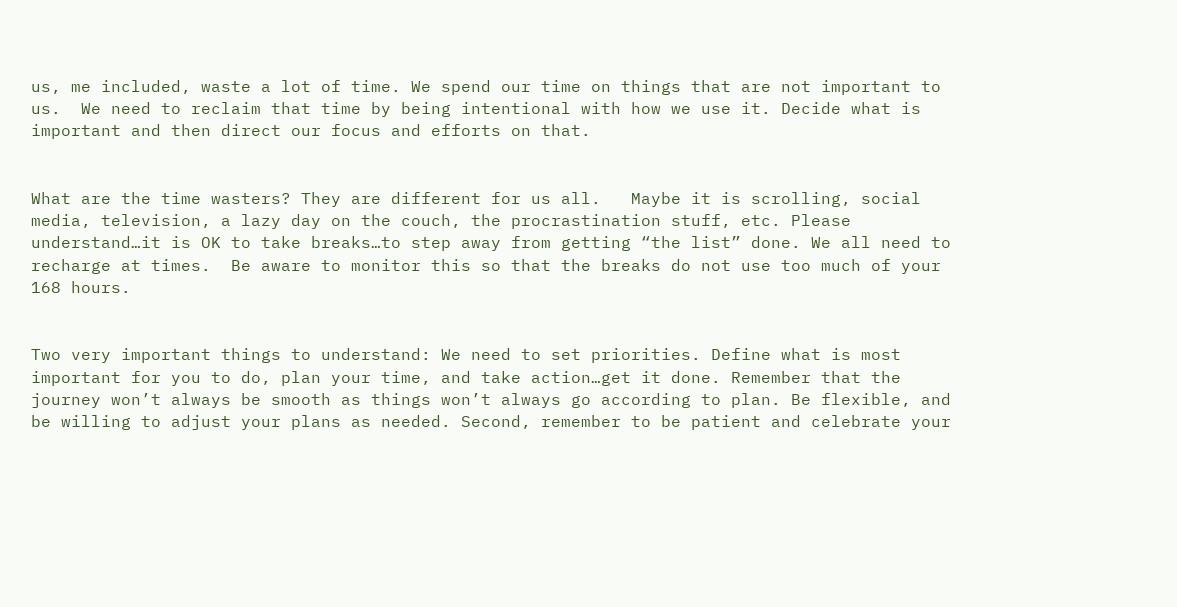us, me included, waste a lot of time. We spend our time on things that are not important to us.  We need to reclaim that time by being intentional with how we use it. Decide what is important and then direct our focus and efforts on that.


What are the time wasters? They are different for us all.   Maybe it is scrolling, social media, television, a lazy day on the couch, the procrastination stuff, etc. Please understand…it is OK to take breaks…to step away from getting “the list” done. We all need to recharge at times.  Be aware to monitor this so that the breaks do not use too much of your 168 hours.


Two very important things to understand: We need to set priorities. Define what is most important for you to do, plan your time, and take action…get it done. Remember that the journey won’t always be smooth as things won’t always go according to plan. Be flexible, and be willing to adjust your plans as needed. Second, remember to be patient and celebrate your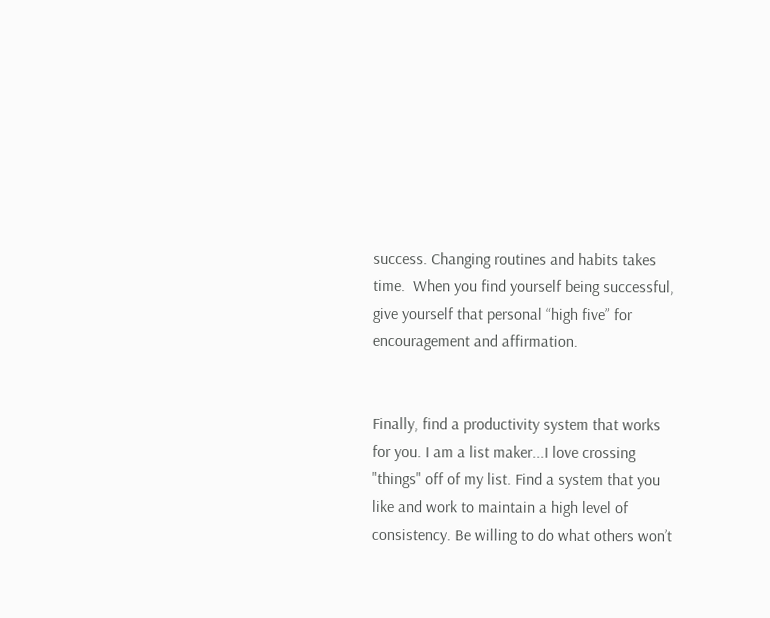success. Changing routines and habits takes time.  When you find yourself being successful, give yourself that personal “high five” for encouragement and affirmation.


Finally, find a productivity system that works for you. I am a list maker...I love crossing "things" off of my list. Find a system that you like and work to maintain a high level of consistency. Be willing to do what others won’t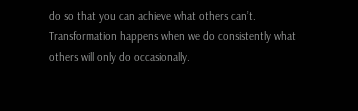do so that you can achieve what others can’t. Transformation happens when we do consistently what others will only do occasionally.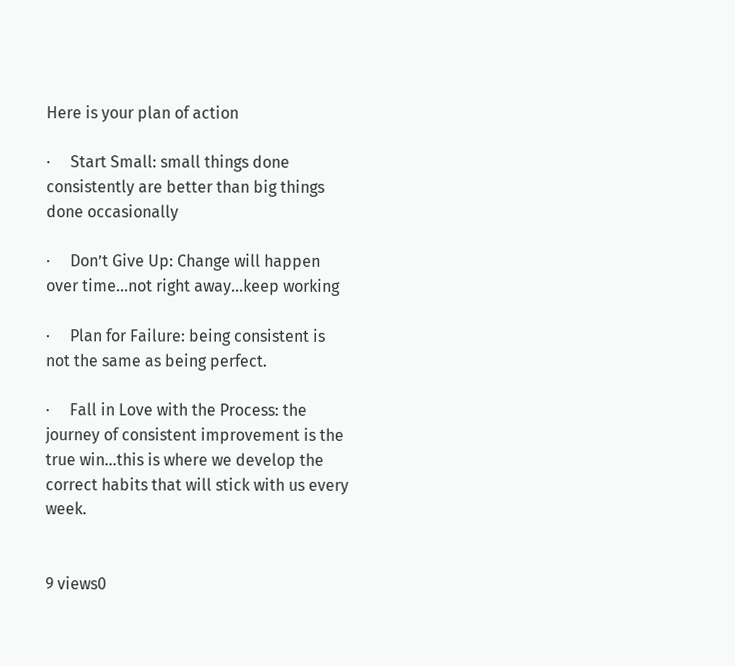Here is your plan of action

·     Start Small: small things done consistently are better than big things done occasionally

·     Don’t Give Up: Change will happen over time…not right away…keep working

·     Plan for Failure: being consistent is not the same as being perfect.

·     Fall in Love with the Process: the journey of consistent improvement is the true win…this is where we develop the correct habits that will stick with us every week.


9 views0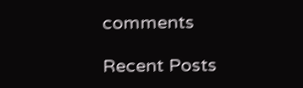comments

Recent Posts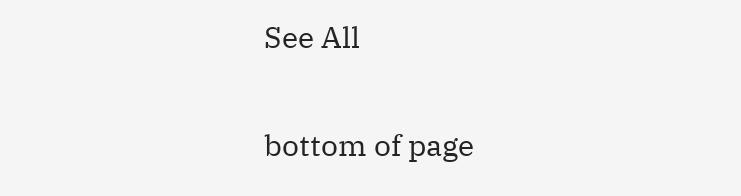See All


bottom of page